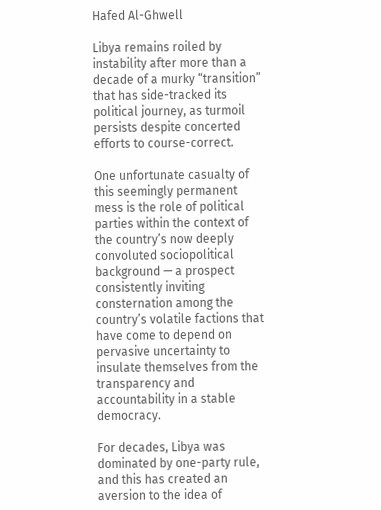Hafed Al-Ghwell

Libya remains roiled by instability after more than a decade of a murky “transition” that has side-tracked its political journey, as turmoil persists despite concerted efforts to course-correct.

One unfortunate casualty of this seemingly permanent mess is the role of political parties within the context of the country’s now deeply convoluted sociopolitical background — a prospect consistently inviting consternation among the country’s volatile factions that have come to depend on pervasive uncertainty to insulate themselves from the transparency and accountability in a stable democracy.

For decades, Libya was dominated by one-party rule, and this has created an aversion to the idea of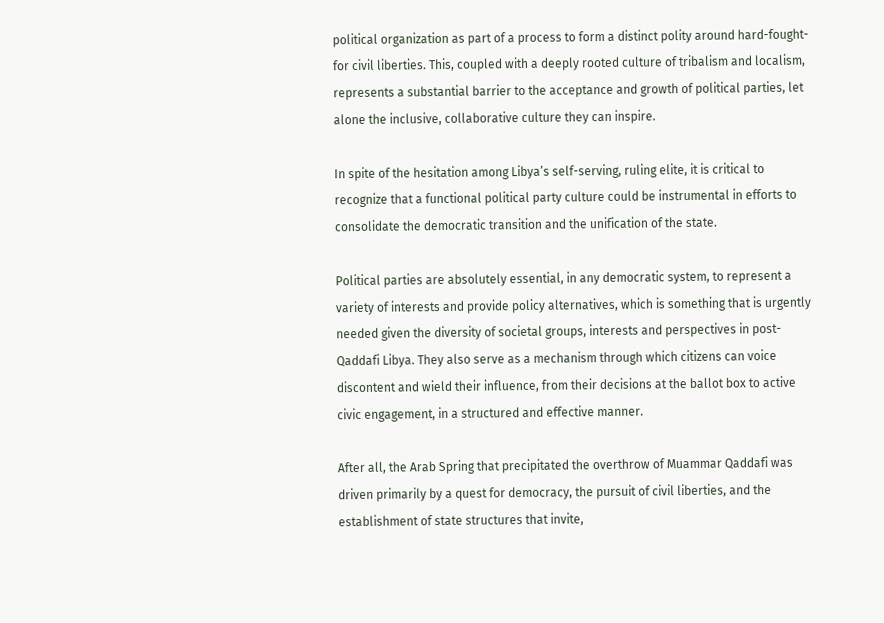political organization as part of a process to form a distinct polity around hard-fought-for civil liberties. This, coupled with a deeply rooted culture of tribalism and localism, represents a substantial barrier to the acceptance and growth of political parties, let alone the inclusive, collaborative culture they can inspire.

In spite of the hesitation among Libya’s self-serving, ruling elite, it is critical to recognize that a functional political party culture could be instrumental in efforts to consolidate the democratic transition and the unification of the state.

Political parties are absolutely essential, in any democratic system, to represent a variety of interests and provide policy alternatives, which is something that is urgently needed given the diversity of societal groups, interests and perspectives in post-Qaddafi Libya. They also serve as a mechanism through which citizens can voice discontent and wield their influence, from their decisions at the ballot box to active civic engagement, in a structured and effective manner.

After all, the Arab Spring that precipitated the overthrow of Muammar Qaddafi was driven primarily by a quest for democracy, the pursuit of civil liberties, and the establishment of state structures that invite,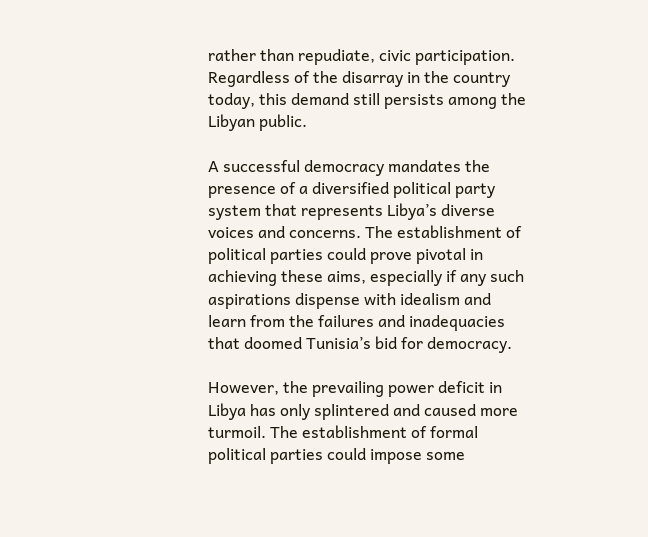rather than repudiate, civic participation. Regardless of the disarray in the country today, this demand still persists among the Libyan public.

A successful democracy mandates the presence of a diversified political party system that represents Libya’s diverse voices and concerns. The establishment of political parties could prove pivotal in achieving these aims, especially if any such aspirations dispense with idealism and learn from the failures and inadequacies that doomed Tunisia’s bid for democracy.

However, the prevailing power deficit in Libya has only splintered and caused more turmoil. The establishment of formal political parties could impose some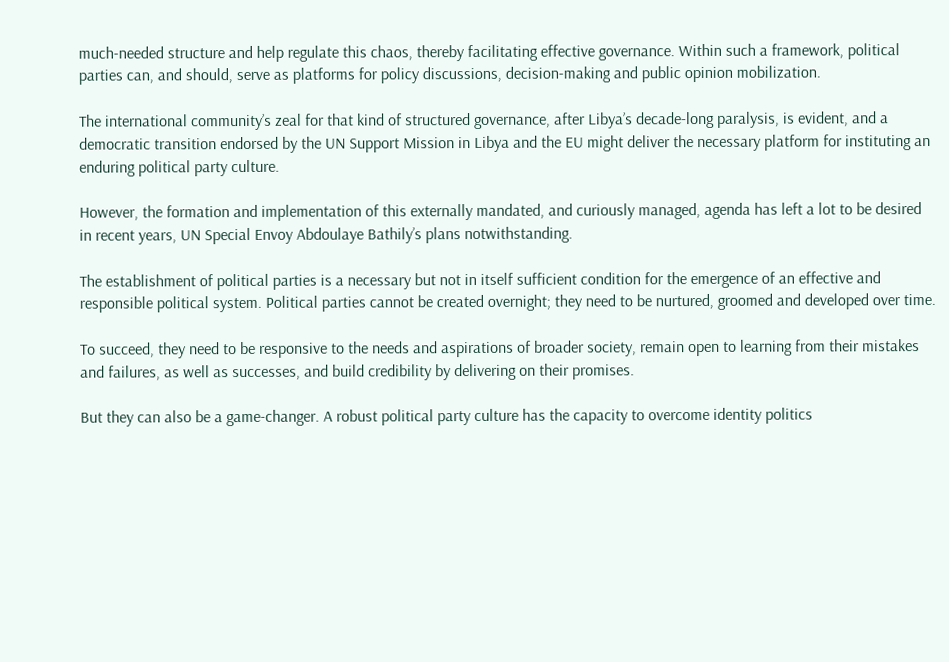much-needed structure and help regulate this chaos, thereby facilitating effective governance. Within such a framework, political parties can, and should, serve as platforms for policy discussions, decision-making and public opinion mobilization.

The international community’s zeal for that kind of structured governance, after Libya’s decade-long paralysis, is evident, and a democratic transition endorsed by the UN Support Mission in Libya and the EU might deliver the necessary platform for instituting an enduring political party culture.

However, the formation and implementation of this externally mandated, and curiously managed, agenda has left a lot to be desired in recent years, UN Special Envoy Abdoulaye Bathily’s plans notwithstanding.

The establishment of political parties is a necessary but not in itself sufficient condition for the emergence of an effective and responsible political system. Political parties cannot be created overnight; they need to be nurtured, groomed and developed over time.

To succeed, they need to be responsive to the needs and aspirations of broader society, remain open to learning from their mistakes and failures, as well as successes, and build credibility by delivering on their promises.

But they can also be a game-changer. A robust political party culture has the capacity to overcome identity politics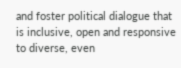and foster political dialogue that is inclusive, open and responsive to diverse, even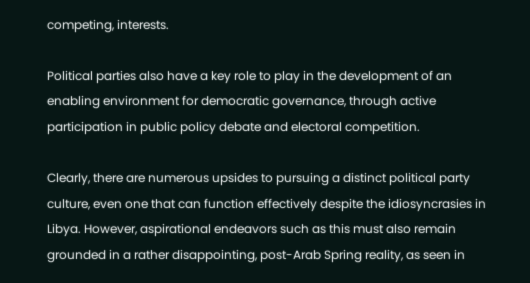competing, interests.

Political parties also have a key role to play in the development of an enabling environment for democratic governance, through active participation in public policy debate and electoral competition.

Clearly, there are numerous upsides to pursuing a distinct political party culture, even one that can function effectively despite the idiosyncrasies in Libya. However, aspirational endeavors such as this must also remain grounded in a rather disappointing, post-Arab Spring reality, as seen in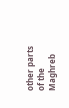other parts of the Maghreb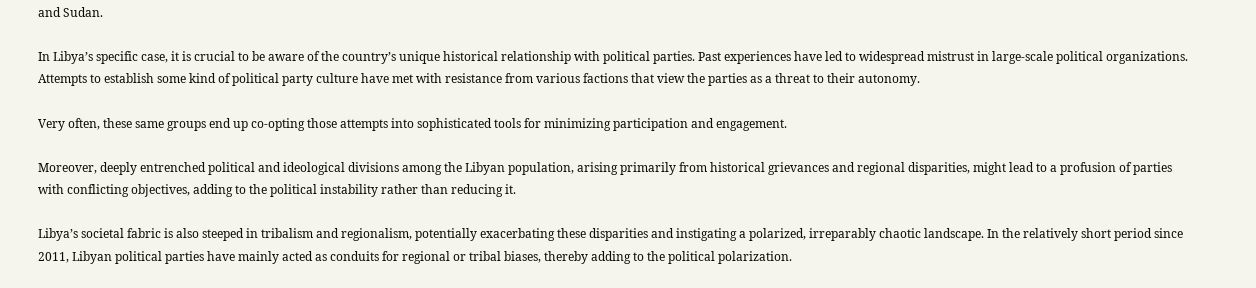and Sudan.

In Libya’s specific case, it is crucial to be aware of the country’s unique historical relationship with political parties. Past experiences have led to widespread mistrust in large-scale political organizations. Attempts to establish some kind of political party culture have met with resistance from various factions that view the parties as a threat to their autonomy.

Very often, these same groups end up co-opting those attempts into sophisticated tools for minimizing participation and engagement.

Moreover, deeply entrenched political and ideological divisions among the Libyan population, arising primarily from historical grievances and regional disparities, might lead to a profusion of parties with conflicting objectives, adding to the political instability rather than reducing it.

Libya’s societal fabric is also steeped in tribalism and regionalism, potentially exacerbating these disparities and instigating a polarized, irreparably chaotic landscape. In the relatively short period since 2011, Libyan political parties have mainly acted as conduits for regional or tribal biases, thereby adding to the political polarization.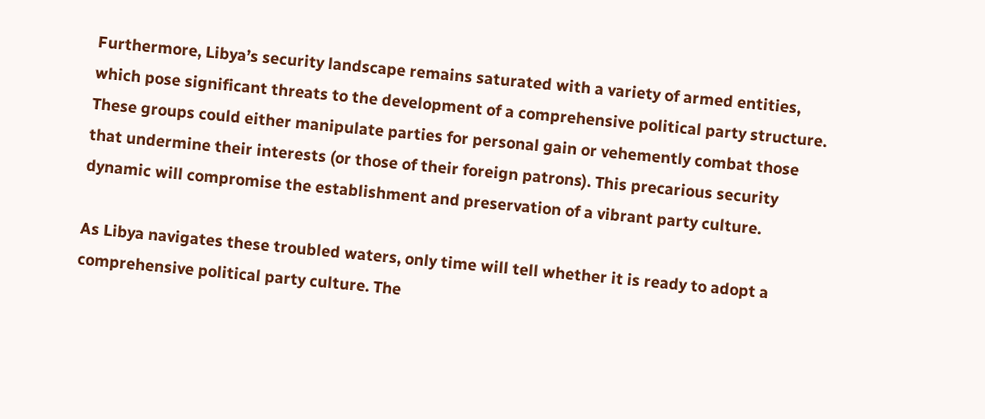Furthermore, Libya’s security landscape remains saturated with a variety of armed entities, which pose significant threats to the development of a comprehensive political party structure. These groups could either manipulate parties for personal gain or vehemently combat those that undermine their interests (or those of their foreign patrons). This precarious security dynamic will compromise the establishment and preservation of a vibrant party culture.

As Libya navigates these troubled waters, only time will tell whether it is ready to adopt a comprehensive political party culture. The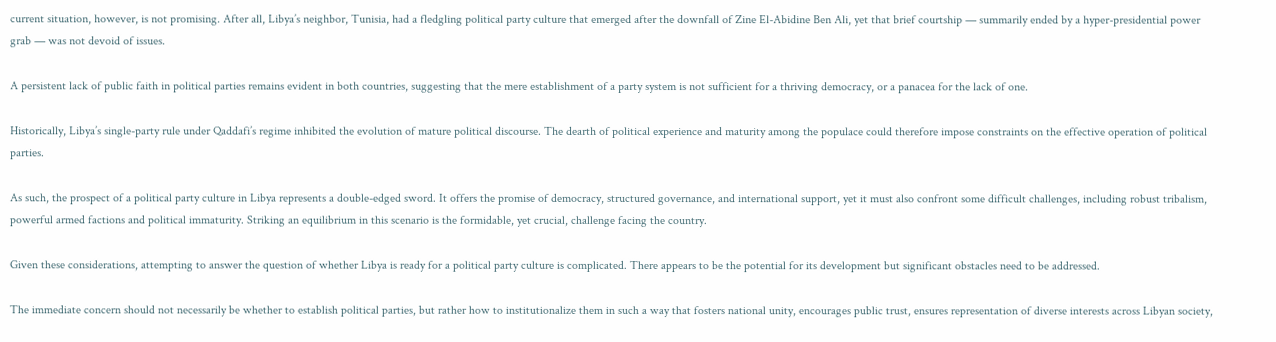current situation, however, is not promising. After all, Libya’s neighbor, Tunisia, had a fledgling political party culture that emerged after the downfall of Zine El-Abidine Ben Ali, yet that brief courtship — summarily ended by a hyper-presidential power grab — was not devoid of issues.

A persistent lack of public faith in political parties remains evident in both countries, suggesting that the mere establishment of a party system is not sufficient for a thriving democracy, or a panacea for the lack of one.

Historically, Libya’s single-party rule under Qaddafi’s regime inhibited the evolution of mature political discourse. The dearth of political experience and maturity among the populace could therefore impose constraints on the effective operation of political parties.

As such, the prospect of a political party culture in Libya represents a double-edged sword. It offers the promise of democracy, structured governance, and international support, yet it must also confront some difficult challenges, including robust tribalism, powerful armed factions and political immaturity. Striking an equilibrium in this scenario is the formidable, yet crucial, challenge facing the country.

Given these considerations, attempting to answer the question of whether Libya is ready for a political party culture is complicated. There appears to be the potential for its development but significant obstacles need to be addressed.

The immediate concern should not necessarily be whether to establish political parties, but rather how to institutionalize them in such a way that fosters national unity, encourages public trust, ensures representation of diverse interests across Libyan society,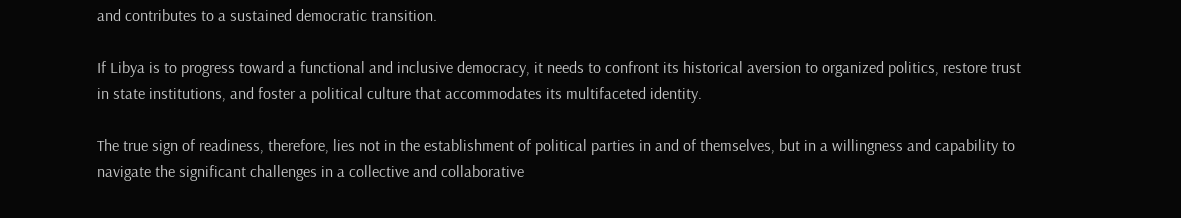and contributes to a sustained democratic transition.

If Libya is to progress toward a functional and inclusive democracy, it needs to confront its historical aversion to organized politics, restore trust in state institutions, and foster a political culture that accommodates its multifaceted identity.

The true sign of readiness, therefore, lies not in the establishment of political parties in and of themselves, but in a willingness and capability to navigate the significant challenges in a collective and collaborative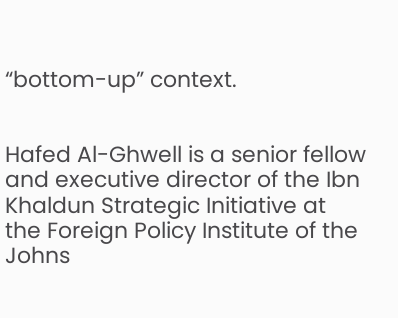“bottom-up” context.


Hafed Al-Ghwell is a senior fellow and executive director of the Ibn Khaldun Strategic Initiative at the Foreign Policy Institute of the Johns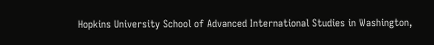Hopkins University School of Advanced International Studies in Washington,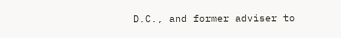D.C., and former adviser to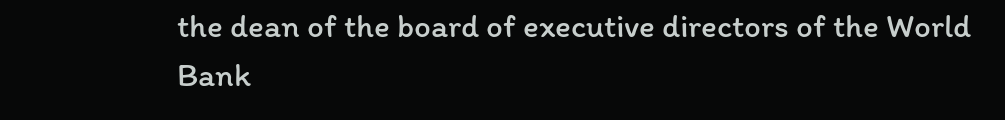the dean of the board of executive directors of the World Bank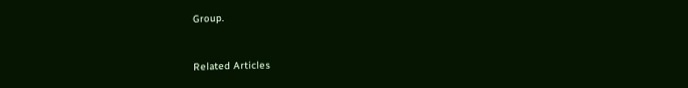Group.


Related Articles